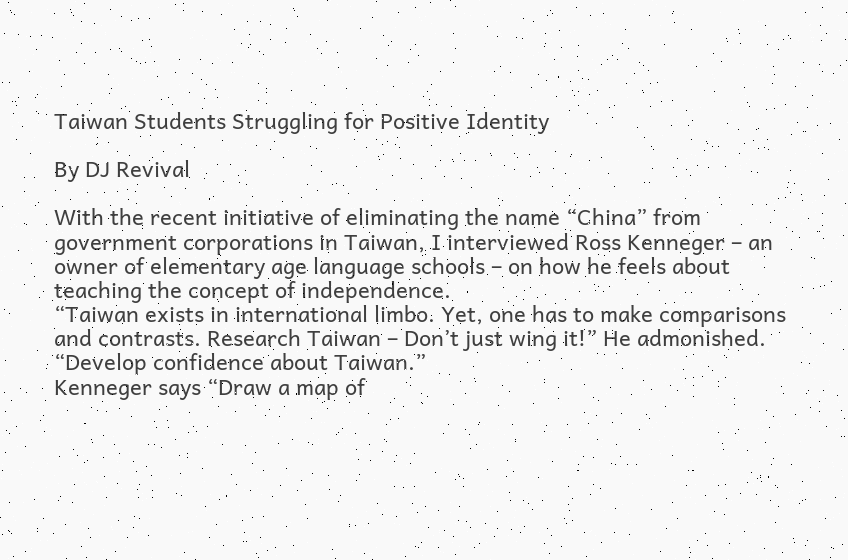Taiwan Students Struggling for Positive Identity

By DJ Revival

With the recent initiative of eliminating the name “China” from government corporations in Taiwan, I interviewed Ross Kenneger – an owner of elementary age language schools – on how he feels about teaching the concept of independence.
“Taiwan exists in international limbo. Yet, one has to make comparisons and contrasts. Research Taiwan – Don’t just wing it!” He admonished. “Develop confidence about Taiwan.”
Kenneger says “Draw a map of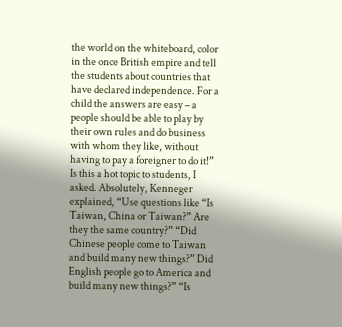the world on the whiteboard, color in the once British empire and tell the students about countries that have declared independence. For a child the answers are easy – a people should be able to play by their own rules and do business with whom they like, without having to pay a foreigner to do it!”
Is this a hot topic to students, I asked. Absolutely, Kenneger explained, “Use questions like “Is Taiwan, China or Taiwan?” Are they the same country?” “Did Chinese people come to Taiwan and build many new things?” Did English people go to America and build many new things?” “Is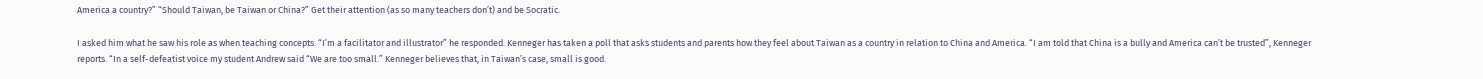America a country?” “Should Taiwan, be Taiwan or China?” Get their attention (as so many teachers don’t) and be Socratic.

I asked him what he saw his role as when teaching concepts. “I’m a facilitator and illustrator” he responded. Kenneger has taken a poll that asks students and parents how they feel about Taiwan as a country in relation to China and America. “I am told that China is a bully and America can’t be trusted”, Kenneger reports. “In a self-defeatist voice my student Andrew said “We are too small.” Kenneger believes that, in Taiwan’s case, small is good.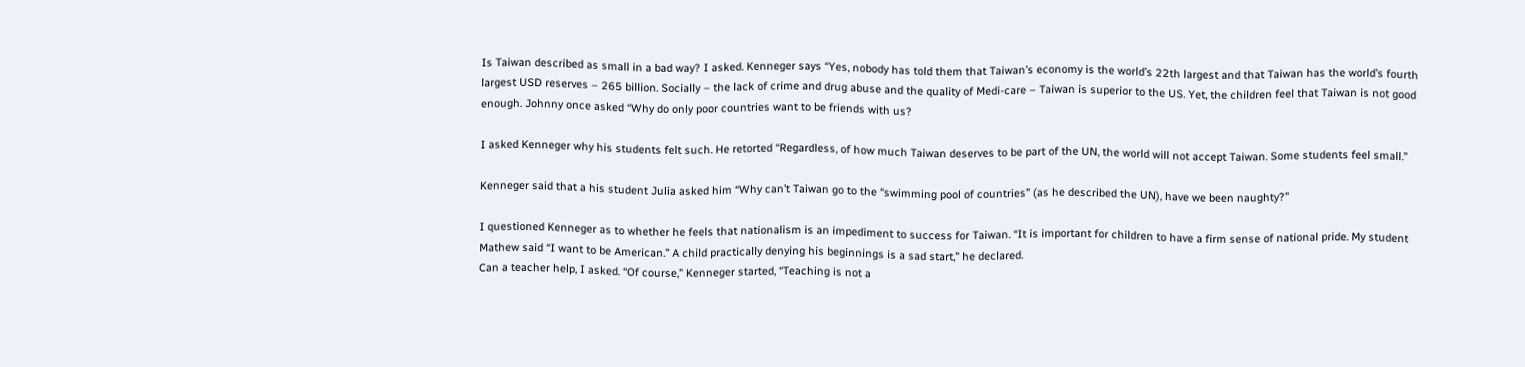Is Taiwan described as small in a bad way? I asked. Kenneger says “Yes, nobody has told them that Taiwan’s economy is the world’s 22th largest and that Taiwan has the world’s fourth largest USD reserves – 265 billion. Socially – the lack of crime and drug abuse and the quality of Medi-care – Taiwan is superior to the US. Yet, the children feel that Taiwan is not good enough. Johnny once asked “Why do only poor countries want to be friends with us?

I asked Kenneger why his students felt such. He retorted “Regardless, of how much Taiwan deserves to be part of the UN, the world will not accept Taiwan. Some students feel small.”

Kenneger said that a his student Julia asked him “Why can’t Taiwan go to the “swimming pool of countries” (as he described the UN), have we been naughty?”

I questioned Kenneger as to whether he feels that nationalism is an impediment to success for Taiwan. “It is important for children to have a firm sense of national pride. My student Mathew said “I want to be American.” A child practically denying his beginnings is a sad start,” he declared.
Can a teacher help, I asked. “Of course,” Kenneger started, “Teaching is not a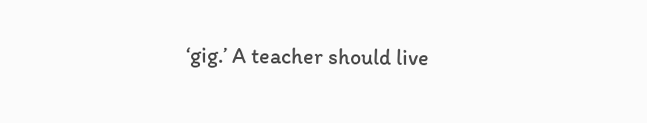‘gig.’ A teacher should live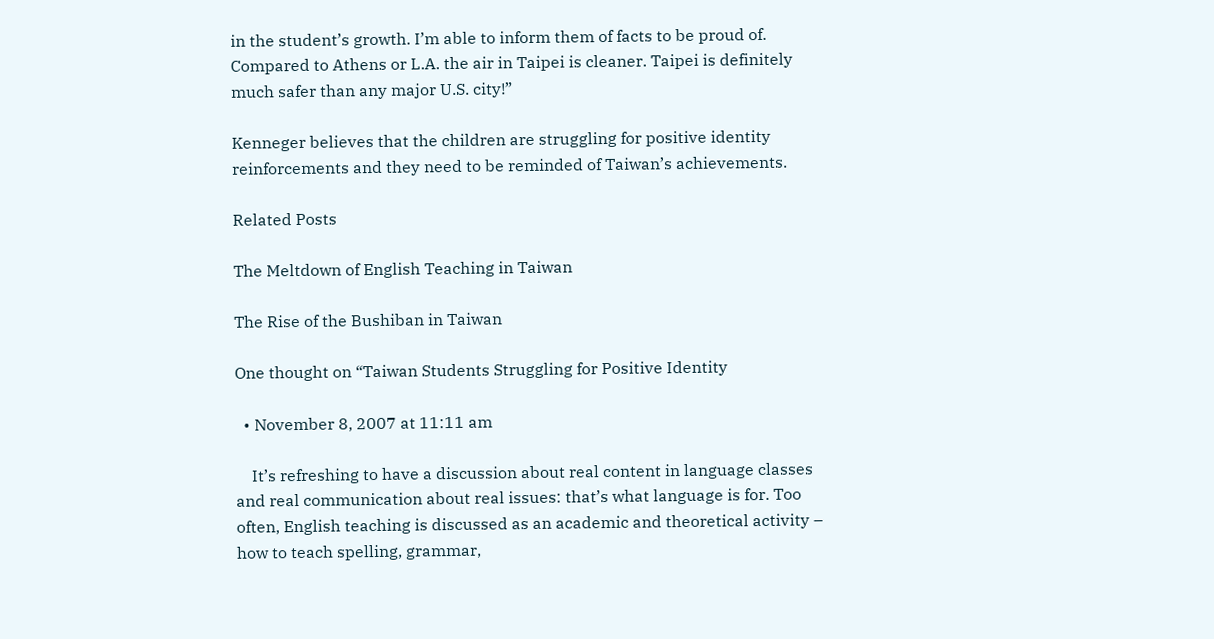in the student’s growth. I’m able to inform them of facts to be proud of. Compared to Athens or L.A. the air in Taipei is cleaner. Taipei is definitely much safer than any major U.S. city!”

Kenneger believes that the children are struggling for positive identity reinforcements and they need to be reminded of Taiwan’s achievements.

Related Posts

The Meltdown of English Teaching in Taiwan

The Rise of the Bushiban in Taiwan

One thought on “Taiwan Students Struggling for Positive Identity

  • November 8, 2007 at 11:11 am

    It’s refreshing to have a discussion about real content in language classes and real communication about real issues: that’s what language is for. Too often, English teaching is discussed as an academic and theoretical activity – how to teach spelling, grammar,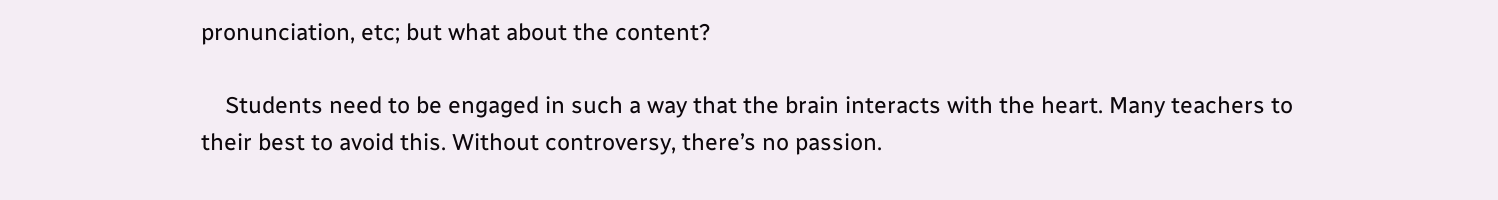pronunciation, etc; but what about the content?

    Students need to be engaged in such a way that the brain interacts with the heart. Many teachers to their best to avoid this. Without controversy, there’s no passion.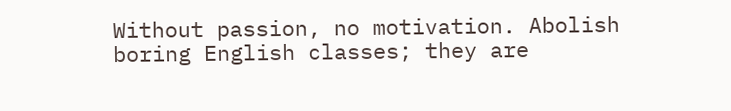Without passion, no motivation. Abolish boring English classes; they are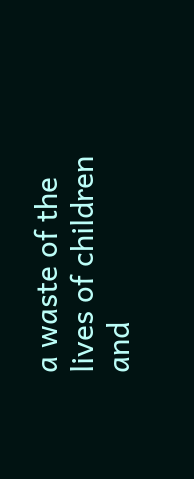a waste of the lives of children and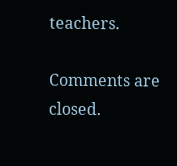teachers.

Comments are closed.